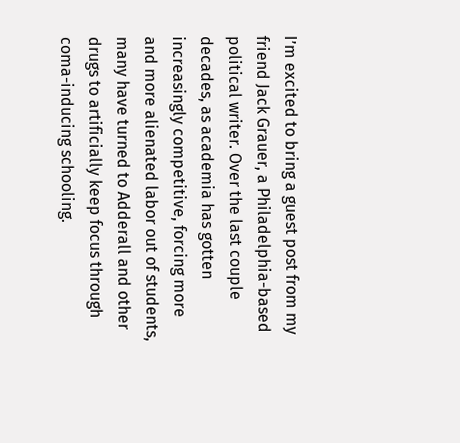I’m excited to bring a guest post from my friend Jack Grauer, a Philadelphia-based political writer. Over the last couple decades, as academia has gotten increasingly competitive, forcing more and more alienated labor out of students, many have turned to Adderall and other drugs to artificially keep focus through coma-inducing schooling.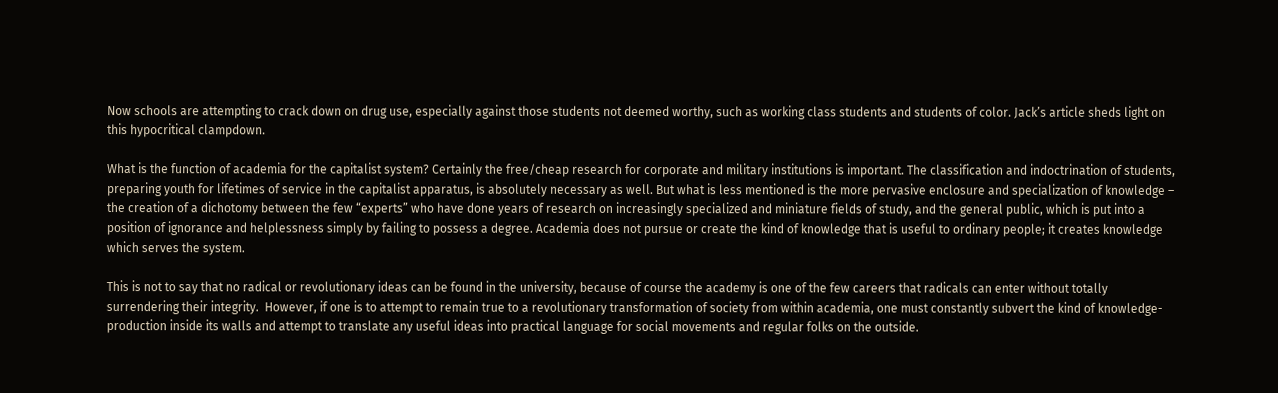Now schools are attempting to crack down on drug use, especially against those students not deemed worthy, such as working class students and students of color. Jack’s article sheds light on this hypocritical clampdown.

What is the function of academia for the capitalist system? Certainly the free/cheap research for corporate and military institutions is important. The classification and indoctrination of students, preparing youth for lifetimes of service in the capitalist apparatus, is absolutely necessary as well. But what is less mentioned is the more pervasive enclosure and specialization of knowledge – the creation of a dichotomy between the few “experts” who have done years of research on increasingly specialized and miniature fields of study, and the general public, which is put into a position of ignorance and helplessness simply by failing to possess a degree. Academia does not pursue or create the kind of knowledge that is useful to ordinary people; it creates knowledge which serves the system.

This is not to say that no radical or revolutionary ideas can be found in the university, because of course the academy is one of the few careers that radicals can enter without totally surrendering their integrity.  However, if one is to attempt to remain true to a revolutionary transformation of society from within academia, one must constantly subvert the kind of knowledge-production inside its walls and attempt to translate any useful ideas into practical language for social movements and regular folks on the outside.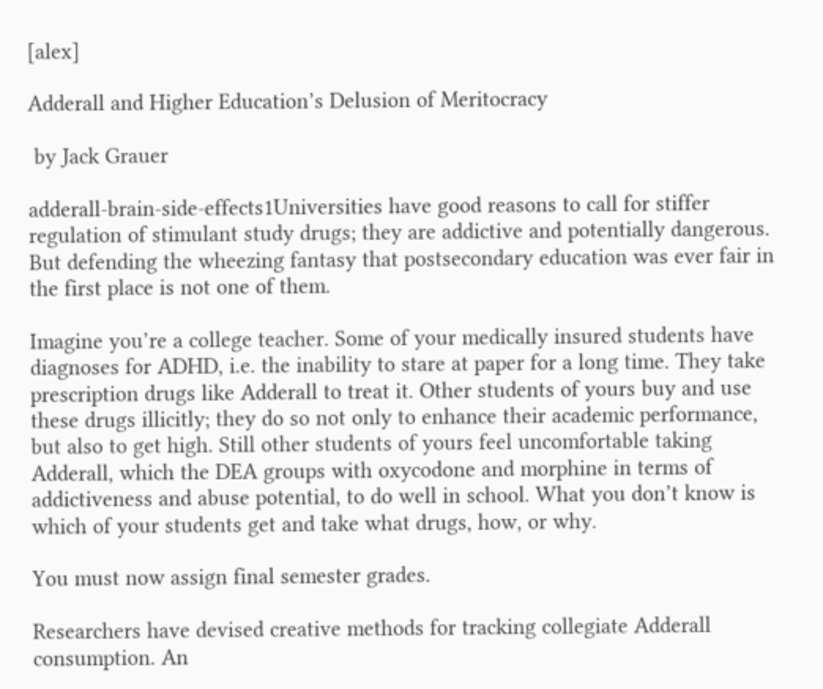[alex]

Adderall and Higher Education’s Delusion of Meritocracy

 by Jack Grauer

adderall-brain-side-effects1Universities have good reasons to call for stiffer regulation of stimulant study drugs; they are addictive and potentially dangerous. But defending the wheezing fantasy that postsecondary education was ever fair in the first place is not one of them.

Imagine you’re a college teacher. Some of your medically insured students have diagnoses for ADHD, i.e. the inability to stare at paper for a long time. They take prescription drugs like Adderall to treat it. Other students of yours buy and use these drugs illicitly; they do so not only to enhance their academic performance, but also to get high. Still other students of yours feel uncomfortable taking Adderall, which the DEA groups with oxycodone and morphine in terms of addictiveness and abuse potential, to do well in school. What you don’t know is which of your students get and take what drugs, how, or why.

You must now assign final semester grades.

Researchers have devised creative methods for tracking collegiate Adderall consumption. An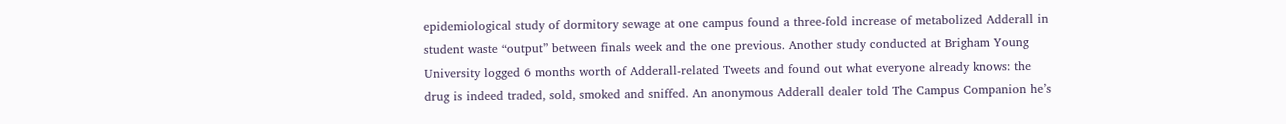epidemiological study of dormitory sewage at one campus found a three-fold increase of metabolized Adderall in student waste “output” between finals week and the one previous. Another study conducted at Brigham Young University logged 6 months worth of Adderall-related Tweets and found out what everyone already knows: the drug is indeed traded, sold, smoked and sniffed. An anonymous Adderall dealer told The Campus Companion he’s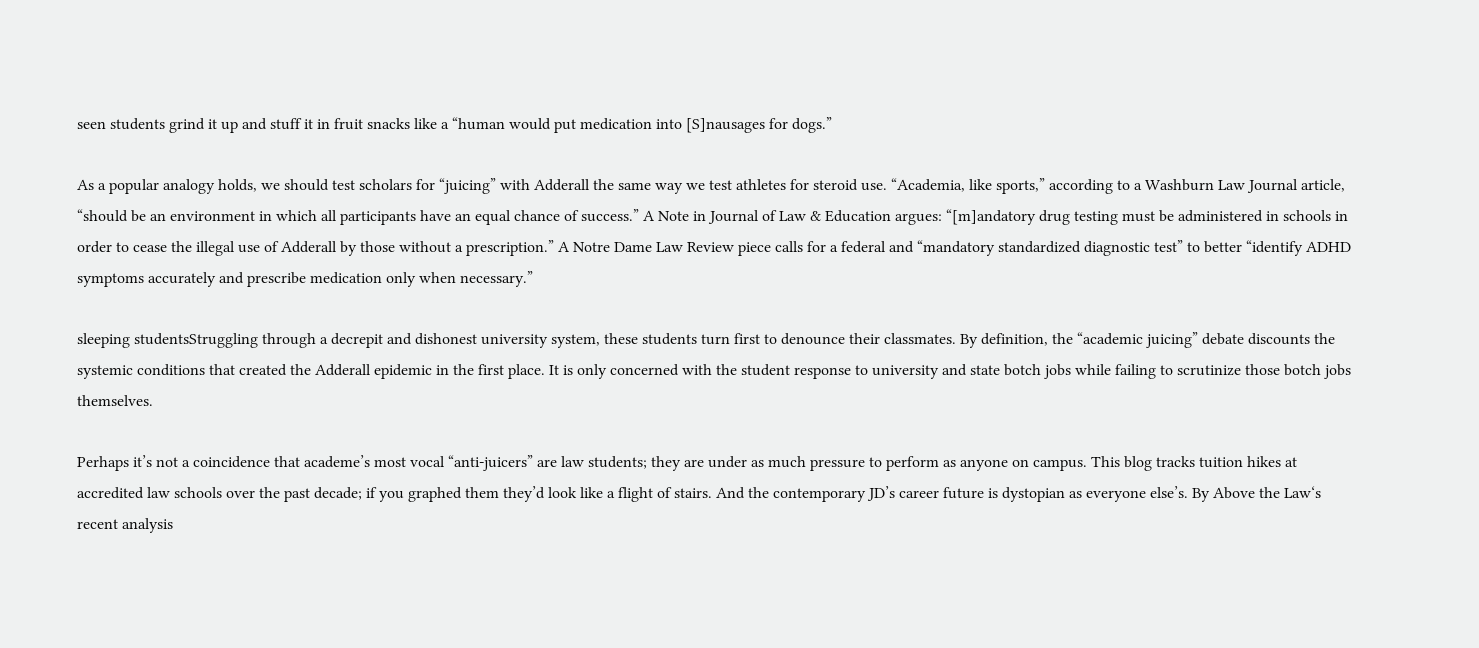seen students grind it up and stuff it in fruit snacks like a “human would put medication into [S]nausages for dogs.”

As a popular analogy holds, we should test scholars for “juicing” with Adderall the same way we test athletes for steroid use. “Academia, like sports,” according to a Washburn Law Journal article, “should be an environment in which all participants have an equal chance of success.” A Note in Journal of Law & Education argues: “[m]andatory drug testing must be administered in schools in order to cease the illegal use of Adderall by those without a prescription.” A Notre Dame Law Review piece calls for a federal and “mandatory standardized diagnostic test” to better “identify ADHD symptoms accurately and prescribe medication only when necessary.”

sleeping studentsStruggling through a decrepit and dishonest university system, these students turn first to denounce their classmates. By definition, the “academic juicing” debate discounts the systemic conditions that created the Adderall epidemic in the first place. It is only concerned with the student response to university and state botch jobs while failing to scrutinize those botch jobs themselves.

Perhaps it’s not a coincidence that academe’s most vocal “anti-juicers” are law students; they are under as much pressure to perform as anyone on campus. This blog tracks tuition hikes at accredited law schools over the past decade; if you graphed them they’d look like a flight of stairs. And the contemporary JD’s career future is dystopian as everyone else’s. By Above the Law‘s recent analysis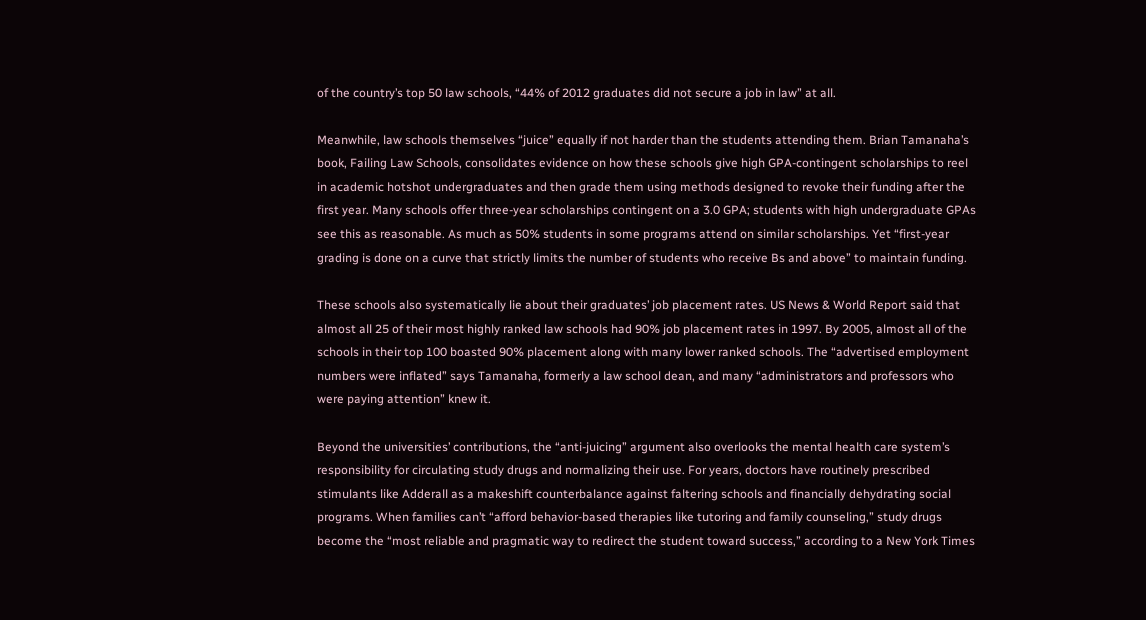of the country’s top 50 law schools, “44% of 2012 graduates did not secure a job in law” at all.

Meanwhile, law schools themselves “juice” equally if not harder than the students attending them. Brian Tamanaha’s book, Failing Law Schools, consolidates evidence on how these schools give high GPA-contingent scholarships to reel in academic hotshot undergraduates and then grade them using methods designed to revoke their funding after the first year. Many schools offer three-year scholarships contingent on a 3.0 GPA; students with high undergraduate GPAs see this as reasonable. As much as 50% students in some programs attend on similar scholarships. Yet “first-year grading is done on a curve that strictly limits the number of students who receive Bs and above” to maintain funding.

These schools also systematically lie about their graduates’ job placement rates. US News & World Report said that almost all 25 of their most highly ranked law schools had 90% job placement rates in 1997. By 2005, almost all of the schools in their top 100 boasted 90% placement along with many lower ranked schools. The “advertised employment numbers were inflated” says Tamanaha, formerly a law school dean, and many “administrators and professors who were paying attention” knew it.

Beyond the universities’ contributions, the “anti-juicing” argument also overlooks the mental health care system’s responsibility for circulating study drugs and normalizing their use. For years, doctors have routinely prescribed stimulants like Adderall as a makeshift counterbalance against faltering schools and financially dehydrating social programs. When families can’t “afford behavior-based therapies like tutoring and family counseling,” study drugs become the “most reliable and pragmatic way to redirect the student toward success,” according to a New York Times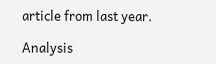article from last year.

Analysis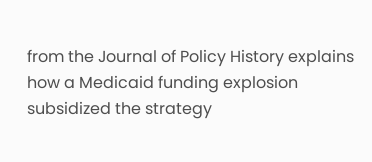from the Journal of Policy History explains how a Medicaid funding explosion subsidized the strategy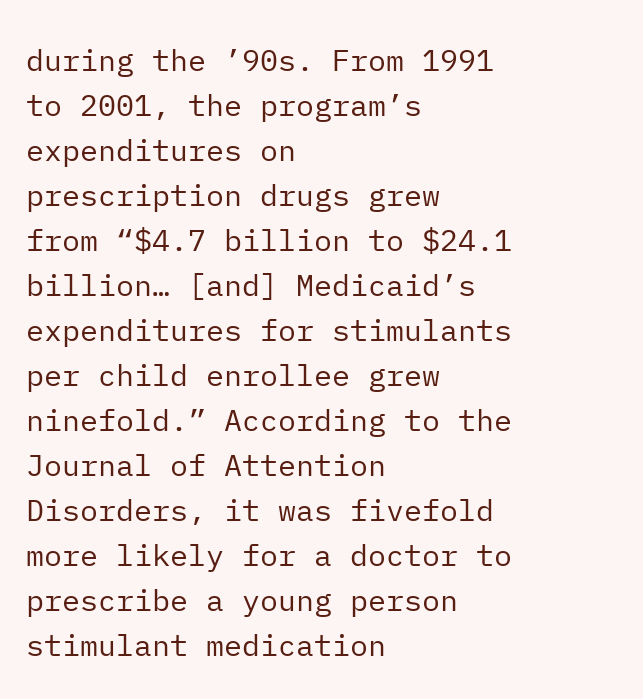during the ’90s. From 1991 to 2001, the program’s expenditures on prescription drugs grew from “$4.7 billion to $24.1 billion… [and] Medicaid’s expenditures for stimulants per child enrollee grew ninefold.” According to the Journal of Attention Disorders, it was fivefold more likely for a doctor to prescribe a young person stimulant medication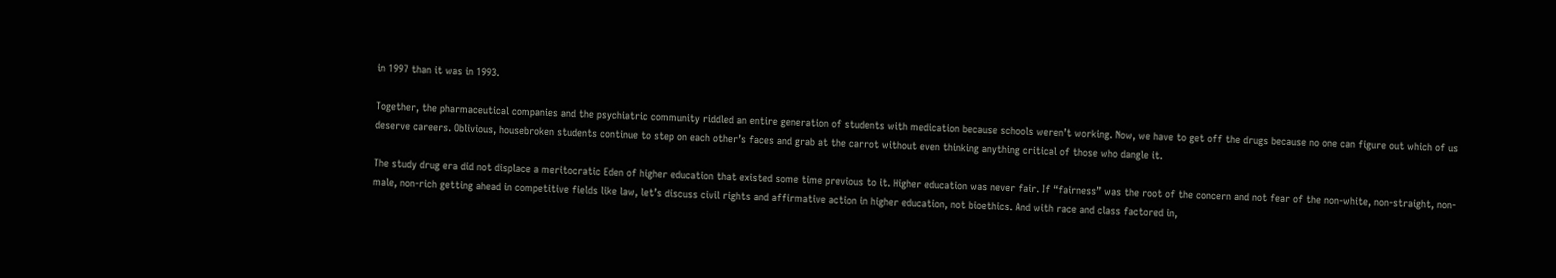in 1997 than it was in 1993.

Together, the pharmaceutical companies and the psychiatric community riddled an entire generation of students with medication because schools weren’t working. Now, we have to get off the drugs because no one can figure out which of us deserve careers. Oblivious, housebroken students continue to step on each other’s faces and grab at the carrot without even thinking anything critical of those who dangle it.

The study drug era did not displace a meritocratic Eden of higher education that existed some time previous to it. Higher education was never fair. If “fairness” was the root of the concern and not fear of the non-white, non-straight, non-male, non-rich getting ahead in competitive fields like law, let’s discuss civil rights and affirmative action in higher education, not bioethics. And with race and class factored in,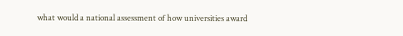what would a national assessment of how universities award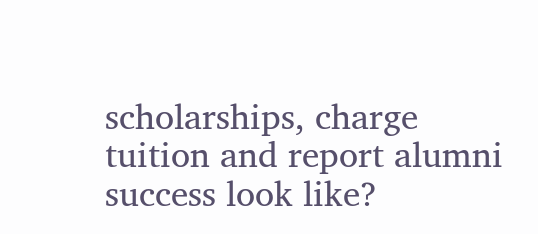scholarships, charge tuition and report alumni success look like?